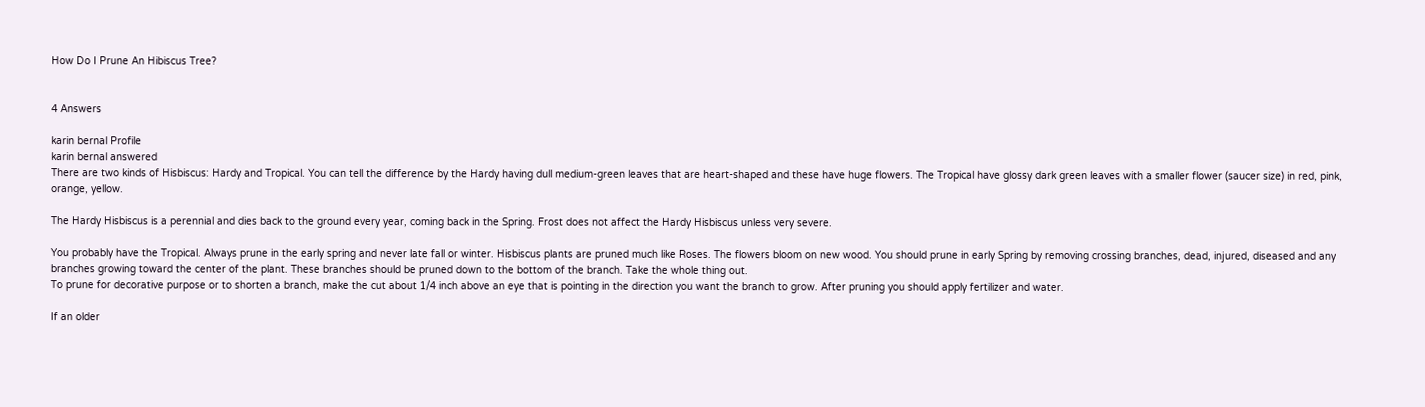How Do I Prune An Hibiscus Tree?


4 Answers

karin bernal Profile
karin bernal answered
There are two kinds of Hisbiscus: Hardy and Tropical. You can tell the difference by the Hardy having dull medium-green leaves that are heart-shaped and these have huge flowers. The Tropical have glossy dark green leaves with a smaller flower (saucer size) in red, pink, orange, yellow.

The Hardy Hisbiscus is a perennial and dies back to the ground every year, coming back in the Spring. Frost does not affect the Hardy Hisbiscus unless very severe.

You probably have the Tropical. Always prune in the early spring and never late fall or winter. Hisbiscus plants are pruned much like Roses. The flowers bloom on new wood. You should prune in early Spring by removing crossing branches, dead, injured, diseased and any branches growing toward the center of the plant. These branches should be pruned down to the bottom of the branch. Take the whole thing out.
To prune for decorative purpose or to shorten a branch, make the cut about 1/4 inch above an eye that is pointing in the direction you want the branch to grow. After pruning you should apply fertilizer and water.

If an older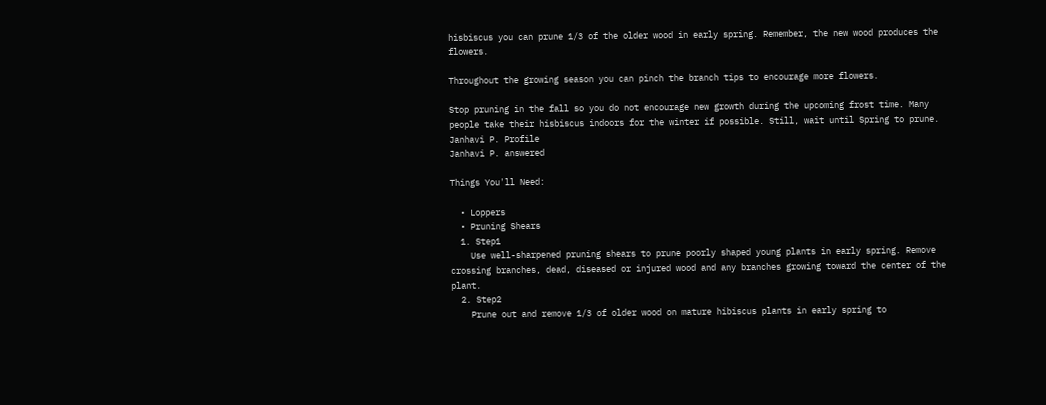hisbiscus you can prune 1/3 of the older wood in early spring. Remember, the new wood produces the flowers.

Throughout the growing season you can pinch the branch tips to encourage more flowers.

Stop pruning in the fall so you do not encourage new growth during the upcoming frost time. Many people take their hisbiscus indoors for the winter if possible. Still, wait until Spring to prune.
Janhavi P. Profile
Janhavi P. answered

Things You'll Need:

  • Loppers
  • Pruning Shears
  1. Step1
    Use well-sharpened pruning shears to prune poorly shaped young plants in early spring. Remove crossing branches, dead, diseased or injured wood and any branches growing toward the center of the plant.
  2. Step2
    Prune out and remove 1/3 of older wood on mature hibiscus plants in early spring to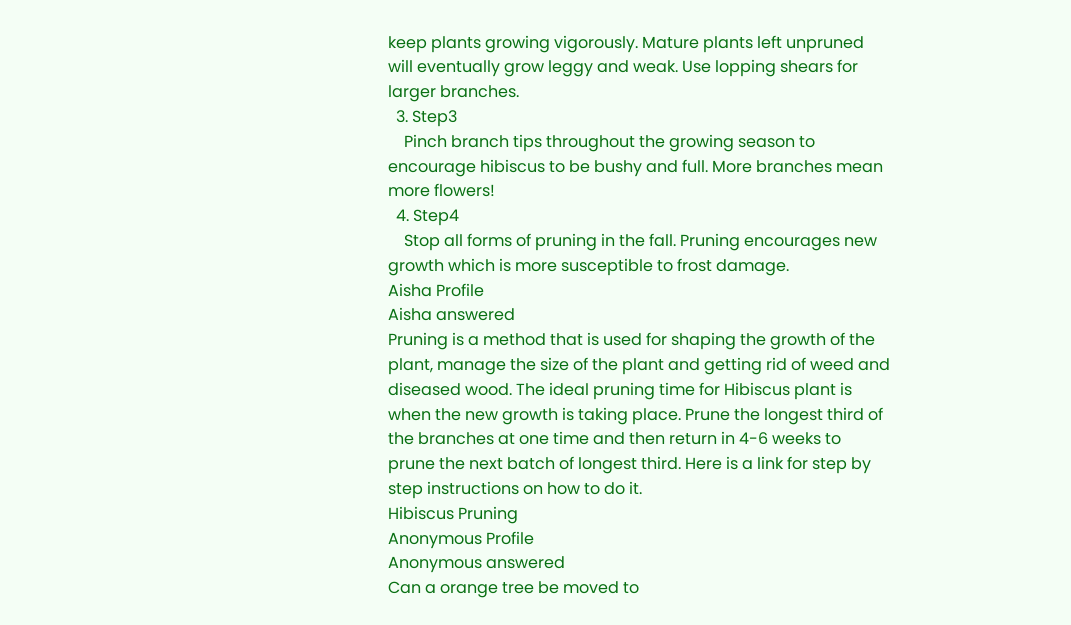keep plants growing vigorously. Mature plants left unpruned will eventually grow leggy and weak. Use lopping shears for larger branches.
  3. Step3
    Pinch branch tips throughout the growing season to encourage hibiscus to be bushy and full. More branches mean more flowers!
  4. Step4
    Stop all forms of pruning in the fall. Pruning encourages new growth which is more susceptible to frost damage.
Aisha Profile
Aisha answered
Pruning is a method that is used for shaping the growth of the plant, manage the size of the plant and getting rid of weed and diseased wood. The ideal pruning time for Hibiscus plant is when the new growth is taking place. Prune the longest third of the branches at one time and then return in 4-6 weeks to prune the next batch of longest third. Here is a link for step by step instructions on how to do it.
Hibiscus Pruning
Anonymous Profile
Anonymous answered
Can a orange tree be moved to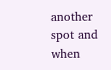another spot and when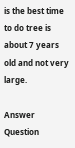is the best time to do tree is about 7 years old and not very large.

Answer Question